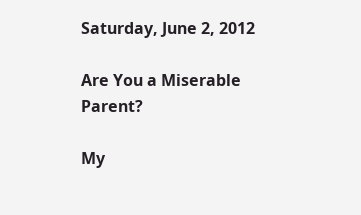Saturday, June 2, 2012

Are You a Miserable Parent?

My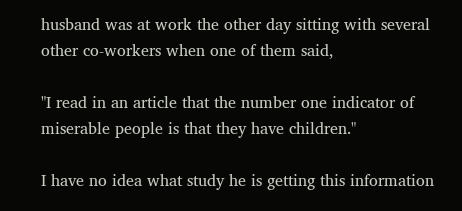husband was at work the other day sitting with several other co-workers when one of them said,

"I read in an article that the number one indicator of miserable people is that they have children."

I have no idea what study he is getting this information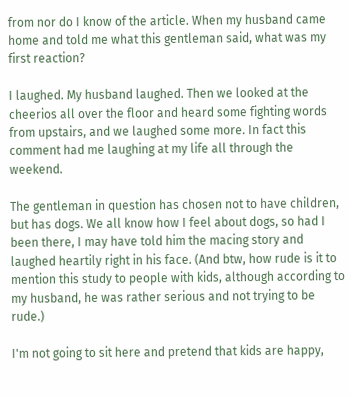from nor do I know of the article. When my husband came home and told me what this gentleman said, what was my first reaction?

I laughed. My husband laughed. Then we looked at the cheerios all over the floor and heard some fighting words from upstairs, and we laughed some more. In fact this comment had me laughing at my life all through the weekend.

The gentleman in question has chosen not to have children, but has dogs. We all know how I feel about dogs, so had I been there, I may have told him the macing story and laughed heartily right in his face. (And btw, how rude is it to mention this study to people with kids, although according to my husband, he was rather serious and not trying to be rude.)

I'm not going to sit here and pretend that kids are happy,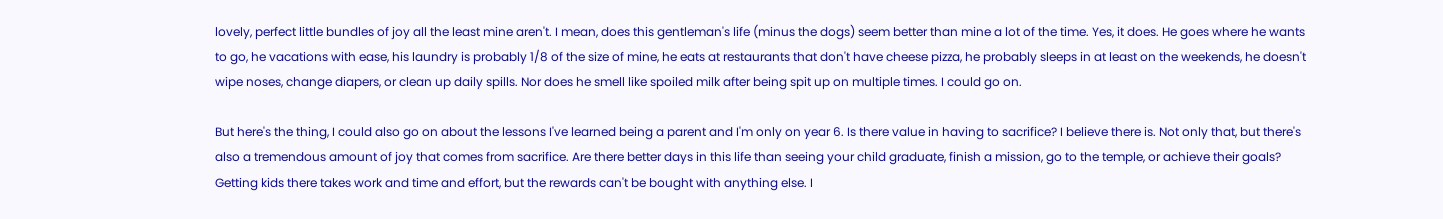lovely, perfect little bundles of joy all the least mine aren't. I mean, does this gentleman's life (minus the dogs) seem better than mine a lot of the time. Yes, it does. He goes where he wants to go, he vacations with ease, his laundry is probably 1/8 of the size of mine, he eats at restaurants that don't have cheese pizza, he probably sleeps in at least on the weekends, he doesn't wipe noses, change diapers, or clean up daily spills. Nor does he smell like spoiled milk after being spit up on multiple times. I could go on.

But here's the thing, I could also go on about the lessons I've learned being a parent and I'm only on year 6. Is there value in having to sacrifice? I believe there is. Not only that, but there's also a tremendous amount of joy that comes from sacrifice. Are there better days in this life than seeing your child graduate, finish a mission, go to the temple, or achieve their goals? Getting kids there takes work and time and effort, but the rewards can't be bought with anything else. I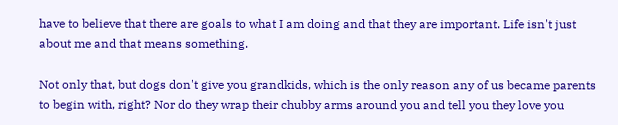have to believe that there are goals to what I am doing and that they are important. Life isn't just about me and that means something.

Not only that, but dogs don't give you grandkids, which is the only reason any of us became parents to begin with, right? Nor do they wrap their chubby arms around you and tell you they love you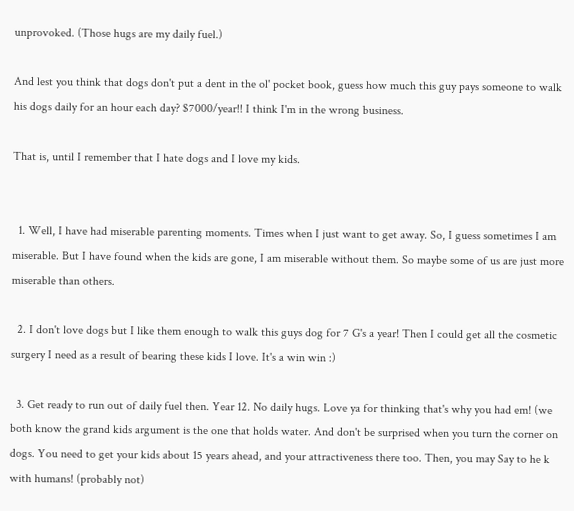unprovoked. (Those hugs are my daily fuel.)

And lest you think that dogs don't put a dent in the ol' pocket book, guess how much this guy pays someone to walk his dogs daily for an hour each day? $7000/year!! I think I'm in the wrong business.

That is, until I remember that I hate dogs and I love my kids.


  1. Well, I have had miserable parenting moments. Times when I just want to get away. So, I guess sometimes I am miserable. But I have found when the kids are gone, I am miserable without them. So maybe some of us are just more miserable than others.

  2. I don't love dogs but I like them enough to walk this guys dog for 7 G's a year! Then I could get all the cosmetic surgery I need as a result of bearing these kids I love. It's a win win :)

  3. Get ready to run out of daily fuel then. Year 12. No daily hugs. Love ya for thinking that's why you had em! (we both know the grand kids argument is the one that holds water. And don't be surprised when you turn the corner on dogs. You need to get your kids about 15 years ahead, and your attractiveness there too. Then, you may Say to he k with humans! (probably not)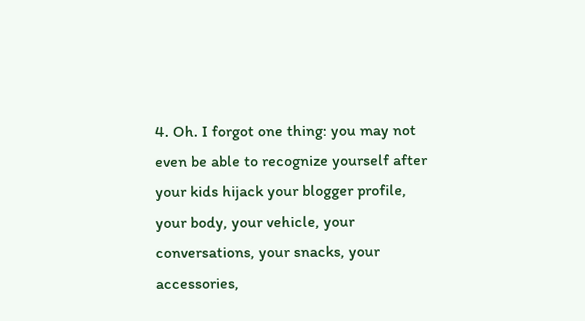4. Oh. I forgot one thing: you may not even be able to recognize yourself after your kids hijack your blogger profile, your body, your vehicle, your conversations, your snacks, your accessories,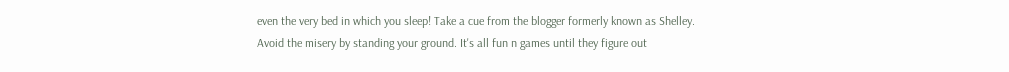even the very bed in which you sleep! Take a cue from the blogger formerly known as Shelley. Avoid the misery by standing your ground. It's all fun n games until they figure out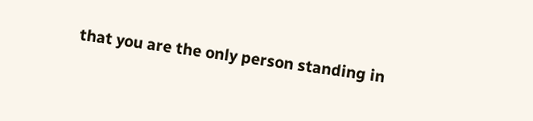that you are the only person standing in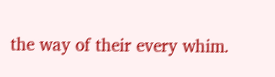the way of their every whim.